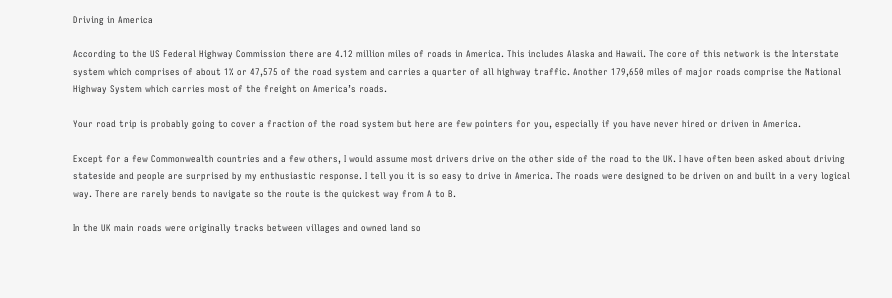Driving in America

According to the US Federal Highway Commission there are 4.12 million miles of roads in America. This includes Alaska and Hawaii. The core of this network is the Interstate system which comprises of about 1% or 47,575 of the road system and carries a quarter of all highway traffic. Another 179,650 miles of major roads comprise the National Highway System which carries most of the freight on America’s roads.

Your road trip is probably going to cover a fraction of the road system but here are few pointers for you, especially if you have never hired or driven in America.

Except for a few Commonwealth countries and a few others, I would assume most drivers drive on the other side of the road to the UK. I have often been asked about driving stateside and people are surprised by my enthusiastic response. I tell you it is so easy to drive in America. The roads were designed to be driven on and built in a very logical way. There are rarely bends to navigate so the route is the quickest way from A to B.

In the UK main roads were originally tracks between villages and owned land so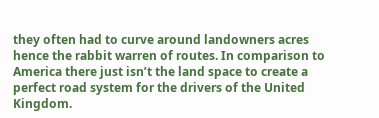they often had to curve around landowners acres hence the rabbit warren of routes. In comparison to America there just isn’t the land space to create a perfect road system for the drivers of the United Kingdom.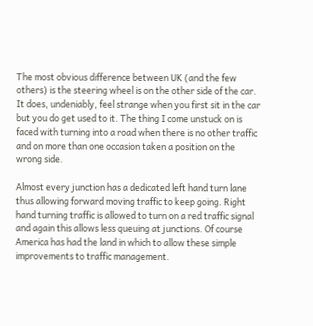The most obvious difference between UK (and the few others) is the steering wheel is on the other side of the car. It does, undeniably, feel strange when you first sit in the car but you do get used to it. The thing I come unstuck on is faced with turning into a road when there is no other traffic and on more than one occasion taken a position on the wrong side.

Almost every junction has a dedicated left hand turn lane thus allowing forward moving traffic to keep going. Right hand turning traffic is allowed to turn on a red traffic signal and again this allows less queuing at junctions. Of course America has had the land in which to allow these simple improvements to traffic management.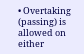• Overtaking (passing) is allowed on either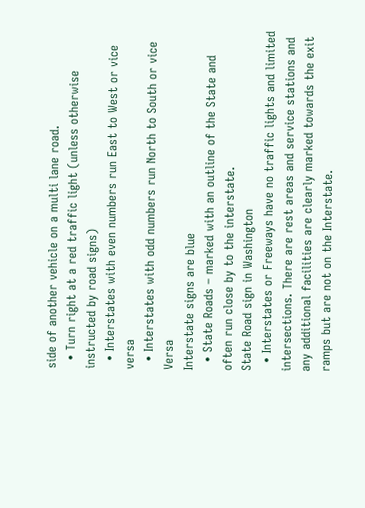side of another vehicle on a multi lane road.
  • Turn right at a red traffic light (unless otherwise instructed by road signs)
  • Interstates with even numbers run East to West or vice versa
  • Interstates with odd numbers run North to South or vice Versa
Interstate signs are blue
  • State Roads – marked with an outline of the State and often run close by to the interstate.
State Road sign in Washington
  • Interstates or Freeways have no traffic lights and limited intersections. There are rest areas and service stations and any additional facilities are clearly marked towards the exit ramps but are not on the Interstate.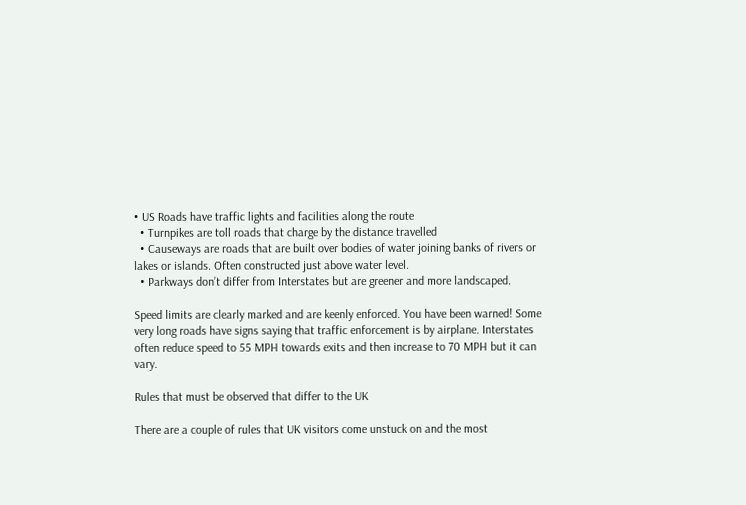• US Roads have traffic lights and facilities along the route
  • Turnpikes are toll roads that charge by the distance travelled
  • Causeways are roads that are built over bodies of water joining banks of rivers or lakes or islands. Often constructed just above water level.
  • Parkways don’t differ from Interstates but are greener and more landscaped.

Speed limits are clearly marked and are keenly enforced. You have been warned! Some very long roads have signs saying that traffic enforcement is by airplane. Interstates often reduce speed to 55 MPH towards exits and then increase to 70 MPH but it can vary.

Rules that must be observed that differ to the UK

There are a couple of rules that UK visitors come unstuck on and the most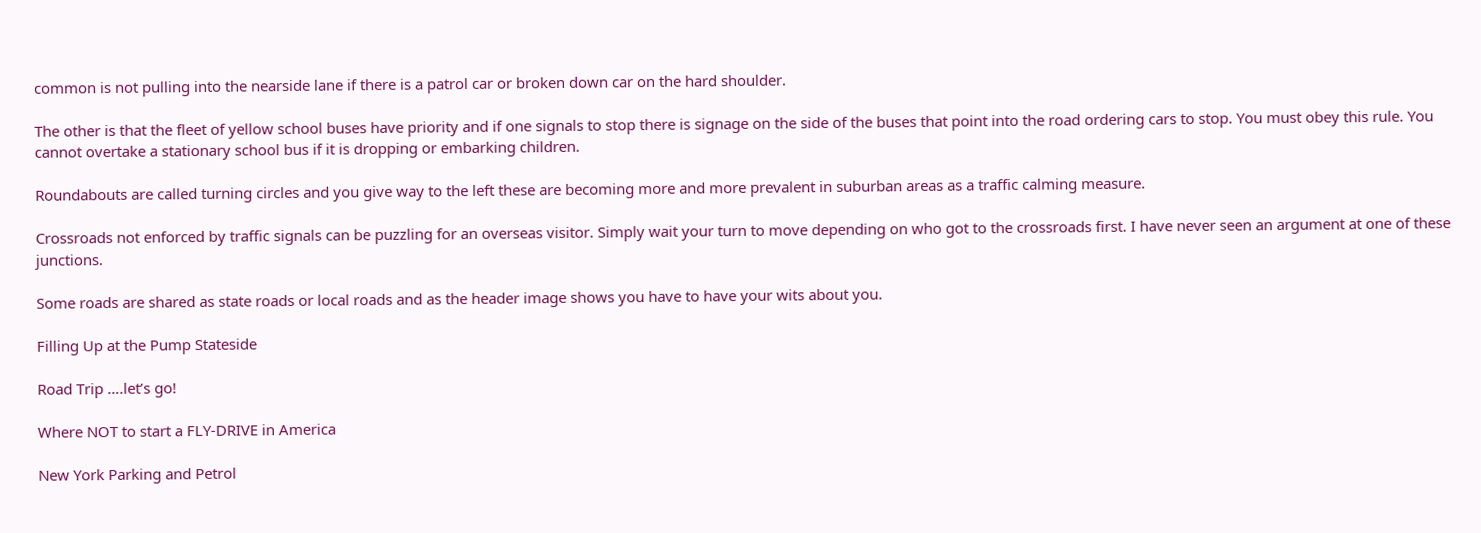common is not pulling into the nearside lane if there is a patrol car or broken down car on the hard shoulder.

The other is that the fleet of yellow school buses have priority and if one signals to stop there is signage on the side of the buses that point into the road ordering cars to stop. You must obey this rule. You cannot overtake a stationary school bus if it is dropping or embarking children.

Roundabouts are called turning circles and you give way to the left these are becoming more and more prevalent in suburban areas as a traffic calming measure.

Crossroads not enforced by traffic signals can be puzzling for an overseas visitor. Simply wait your turn to move depending on who got to the crossroads first. I have never seen an argument at one of these junctions.

Some roads are shared as state roads or local roads and as the header image shows you have to have your wits about you.

Filling Up at the Pump Stateside

Road Trip ….let’s go!

Where NOT to start a FLY-DRIVE in America

New York Parking and Petrol